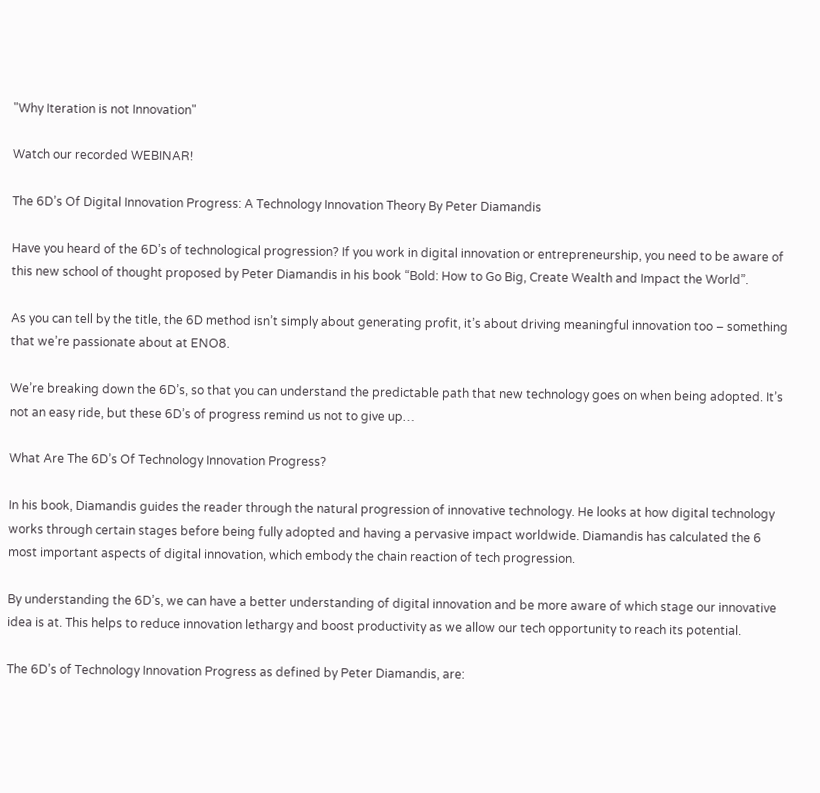"Why Iteration is not Innovation"

Watch our recorded WEBINAR!

The 6D’s Of Digital Innovation Progress: A Technology Innovation Theory By Peter Diamandis

Have you heard of the 6D’s of technological progression? If you work in digital innovation or entrepreneurship, you need to be aware of this new school of thought proposed by Peter Diamandis in his book “Bold: How to Go Big, Create Wealth and Impact the World”.

As you can tell by the title, the 6D method isn’t simply about generating profit, it’s about driving meaningful innovation too – something that we’re passionate about at ENO8.

We’re breaking down the 6D’s, so that you can understand the predictable path that new technology goes on when being adopted. It’s not an easy ride, but these 6D’s of progress remind us not to give up…

What Are The 6D’s Of Technology Innovation Progress?

In his book, Diamandis guides the reader through the natural progression of innovative technology. He looks at how digital technology works through certain stages before being fully adopted and having a pervasive impact worldwide. Diamandis has calculated the 6 most important aspects of digital innovation, which embody the chain reaction of tech progression.

By understanding the 6D’s, we can have a better understanding of digital innovation and be more aware of which stage our innovative idea is at. This helps to reduce innovation lethargy and boost productivity as we allow our tech opportunity to reach its potential.

The 6D’s of Technology Innovation Progress as defined by Peter Diamandis, are: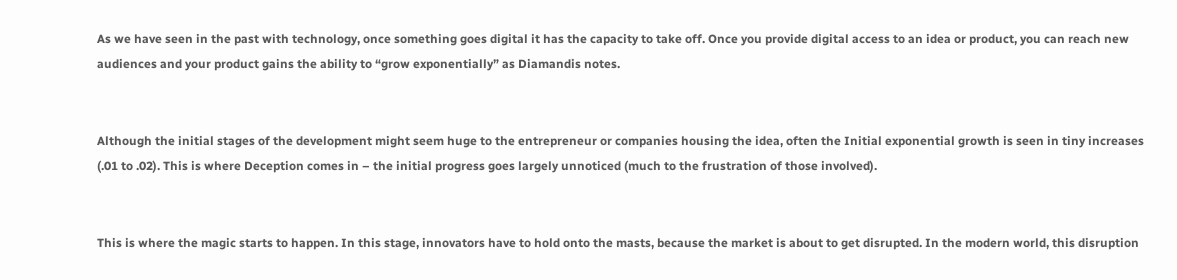As we have seen in the past with technology, once something goes digital it has the capacity to take off. Once you provide digital access to an idea or product, you can reach new audiences and your product gains the ability to “grow exponentially” as Diamandis notes.


Although the initial stages of the development might seem huge to the entrepreneur or companies housing the idea, often the Initial exponential growth is seen in tiny increases (.01 to .02). This is where Deception comes in – the initial progress goes largely unnoticed (much to the frustration of those involved).


This is where the magic starts to happen. In this stage, innovators have to hold onto the masts, because the market is about to get disrupted. In the modern world, this disruption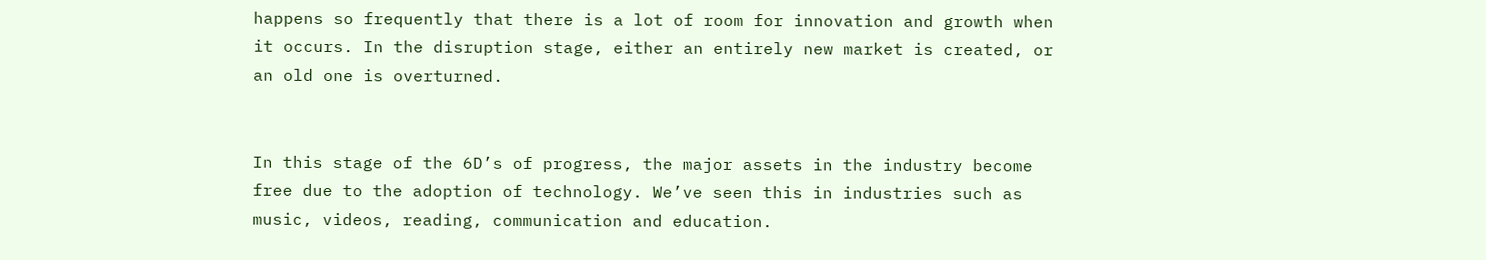happens so frequently that there is a lot of room for innovation and growth when it occurs. In the disruption stage, either an entirely new market is created, or an old one is overturned.


In this stage of the 6D’s of progress, the major assets in the industry become free due to the adoption of technology. We’ve seen this in industries such as music, videos, reading, communication and education.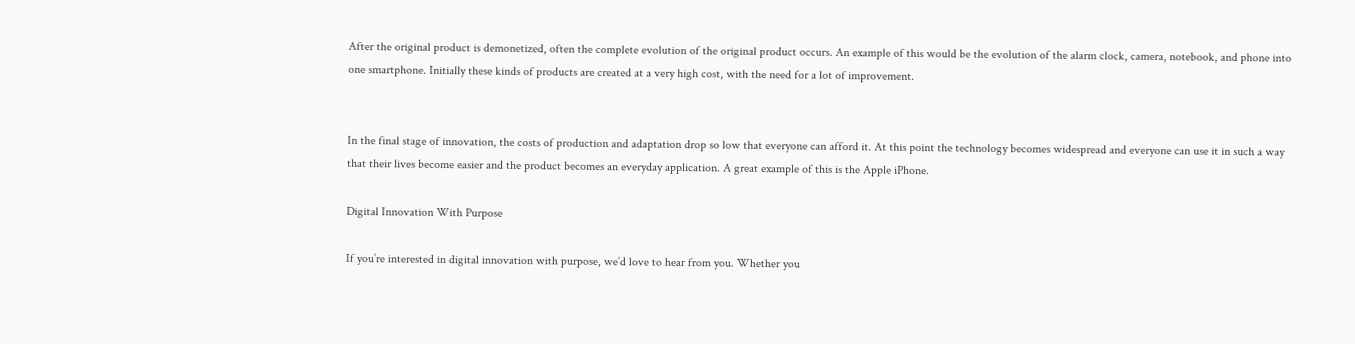After the original product is demonetized, often the complete evolution of the original product occurs. An example of this would be the evolution of the alarm clock, camera, notebook, and phone into one smartphone. Initially these kinds of products are created at a very high cost, with the need for a lot of improvement.


In the final stage of innovation, the costs of production and adaptation drop so low that everyone can afford it. At this point the technology becomes widespread and everyone can use it in such a way that their lives become easier and the product becomes an everyday application. A great example of this is the Apple iPhone.

Digital Innovation With Purpose

If you’re interested in digital innovation with purpose, we’d love to hear from you. Whether you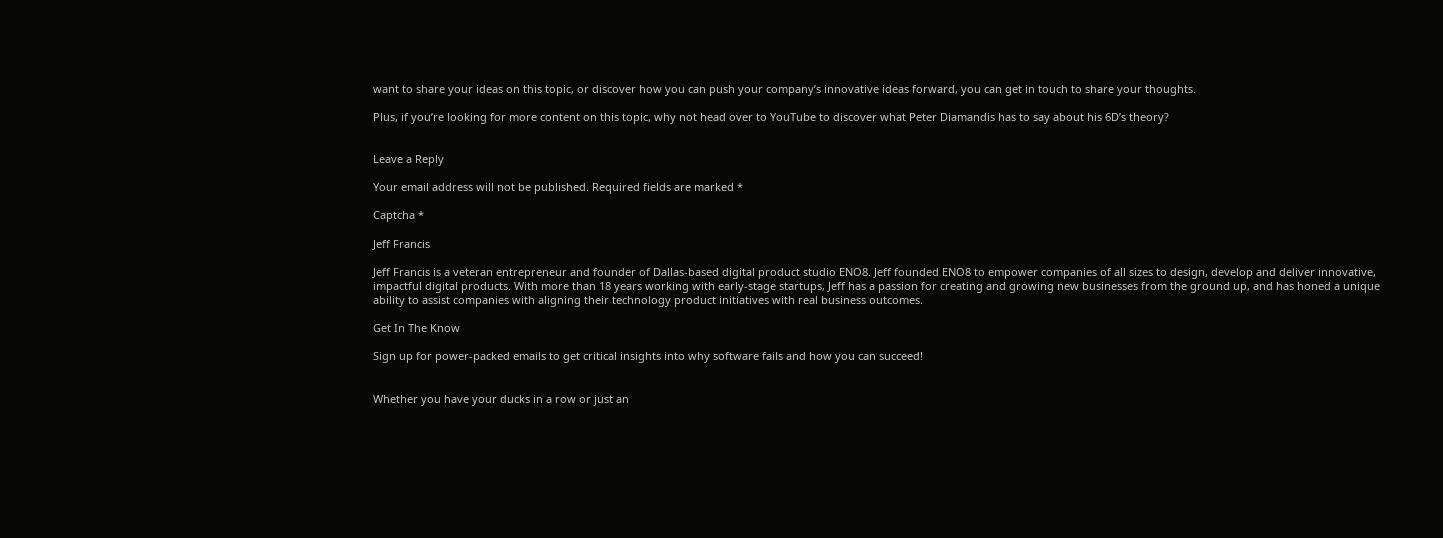want to share your ideas on this topic, or discover how you can push your company’s innovative ideas forward, you can get in touch to share your thoughts.

Plus, if you’re looking for more content on this topic, why not head over to YouTube to discover what Peter Diamandis has to say about his 6D’s theory?


Leave a Reply

Your email address will not be published. Required fields are marked *

Captcha *

Jeff Francis

Jeff Francis is a veteran entrepreneur and founder of Dallas-based digital product studio ENO8. Jeff founded ENO8 to empower companies of all sizes to design, develop and deliver innovative, impactful digital products. With more than 18 years working with early-stage startups, Jeff has a passion for creating and growing new businesses from the ground up, and has honed a unique ability to assist companies with aligning their technology product initiatives with real business outcomes.

Get In The Know

Sign up for power-packed emails to get critical insights into why software fails and how you can succeed!


Whether you have your ducks in a row or just an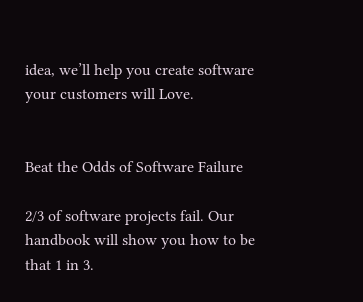idea, we’ll help you create software your customers will Love.


Beat the Odds of Software Failure

2/3 of software projects fail. Our handbook will show you how to be that 1 in 3.